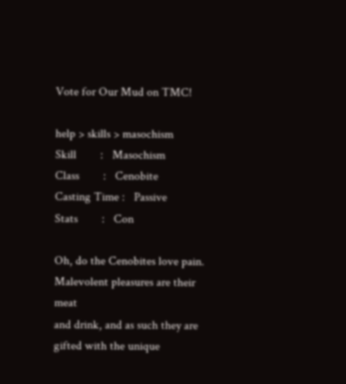Vote for Our Mud on TMC!

help > skills > masochism
Skill        :   Masochism
Class        :   Cenobite
Casting Time :   Passive
Stats        :   Con

Oh, do the Cenobites love pain.  Malevolent pleasures are their meat
and drink, and as such they are gifted with the unique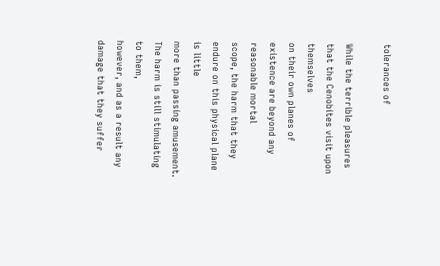tolerances of

While the terrible pleasures that the Cenobites visit upon themselves
on their own planes of existence are beyond any reasonable mortal
scope, the harm that they endure on this physical plane is little
more than passing amusement. The harm is still stimulating to them,
however, and as a result any damage that they suffer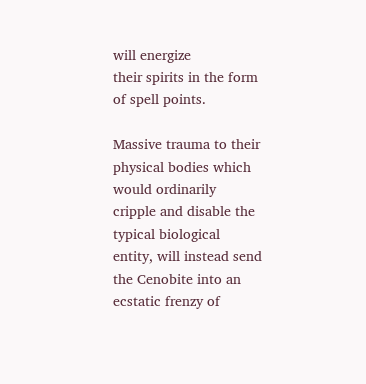will energize
their spirits in the form of spell points.

Massive trauma to their physical bodies which would ordinarily
cripple and disable the typical biological entity, will instead send
the Cenobite into an ecstatic frenzy of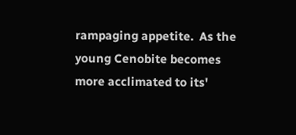rampaging appetite.  As the
young Cenobite becomes more acclimated to its'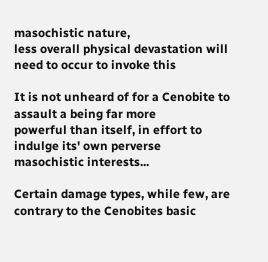masochistic nature,
less overall physical devastation will need to occur to invoke this

It is not unheard of for a Cenobite to assault a being far more
powerful than itself, in effort to indulge its' own perverse
masochistic interests...

Certain damage types, while few, are contrary to the Cenobites basic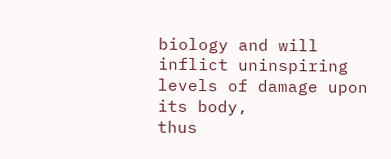biology and will inflict uninspiring levels of damage upon its body,
thus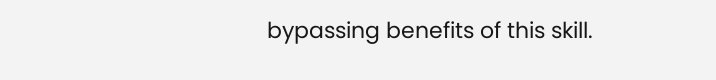bypassing benefits of this skill.